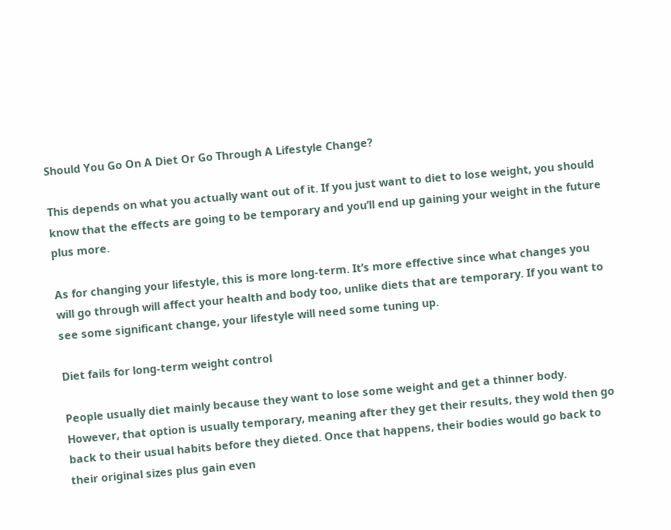Should You Go On A Diet Or Go Through A Lifestyle Change?

This depends on what you actually want out of it. If you just want to diet to lose weight, you should know that the effects are going to be temporary and you’ll end up gaining your weight in the future plus more.

As for changing your lifestyle, this is more long-term. It’s more effective since what changes you will go through will affect your health and body too, unlike diets that are temporary. If you want to see some significant change, your lifestyle will need some tuning up.

Diet fails for long-term weight control

People usually diet mainly because they want to lose some weight and get a thinner body. However, that option is usually temporary, meaning after they get their results, they wold then go back to their usual habits before they dieted. Once that happens, their bodies would go back to their original sizes plus gain even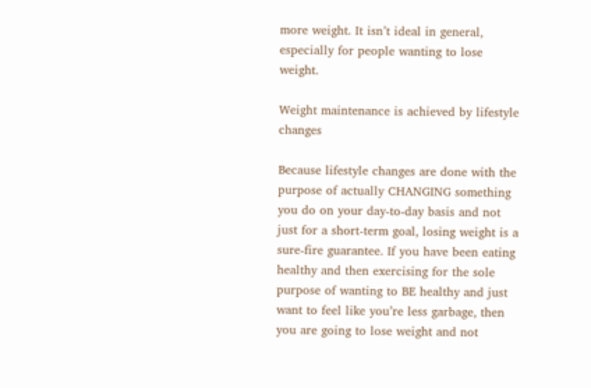more weight. It isn’t ideal in general, especially for people wanting to lose weight.

Weight maintenance is achieved by lifestyle changes

Because lifestyle changes are done with the purpose of actually CHANGING something you do on your day-to-day basis and not just for a short-term goal, losing weight is a sure-fire guarantee. If you have been eating healthy and then exercising for the sole purpose of wanting to BE healthy and just want to feel like you’re less garbage, then you are going to lose weight and not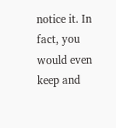notice it. In fact, you would even keep and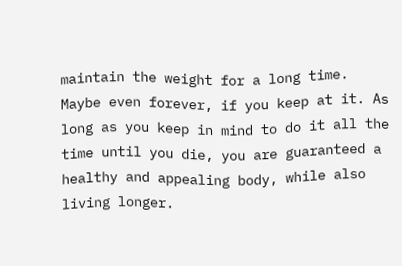maintain the weight for a long time. Maybe even forever, if you keep at it. As long as you keep in mind to do it all the time until you die, you are guaranteed a healthy and appealing body, while also living longer.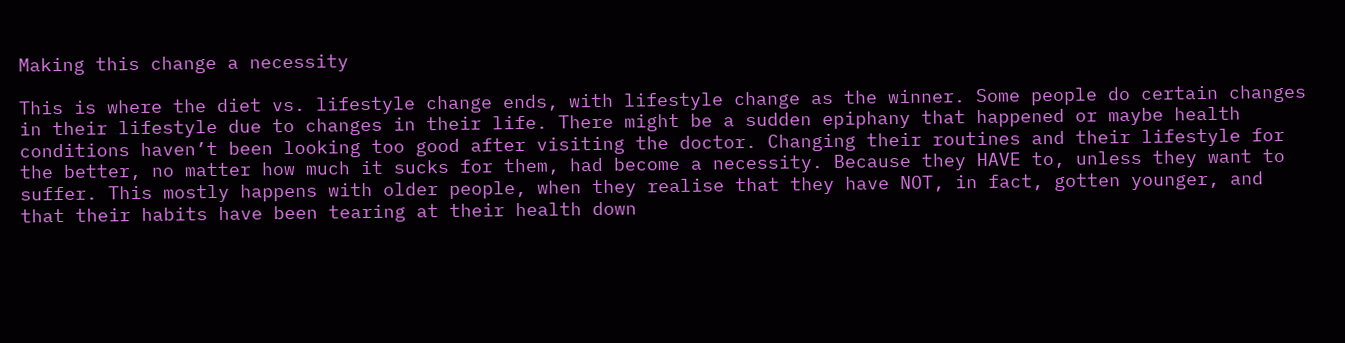Making this change a necessity

This is where the diet vs. lifestyle change ends, with lifestyle change as the winner. Some people do certain changes in their lifestyle due to changes in their life. There might be a sudden epiphany that happened or maybe health conditions haven’t been looking too good after visiting the doctor. Changing their routines and their lifestyle for the better, no matter how much it sucks for them, had become a necessity. Because they HAVE to, unless they want to suffer. This mostly happens with older people, when they realise that they have NOT, in fact, gotten younger, and that their habits have been tearing at their health down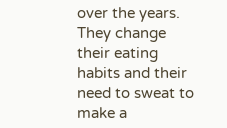over the years. They change their eating habits and their need to sweat to make a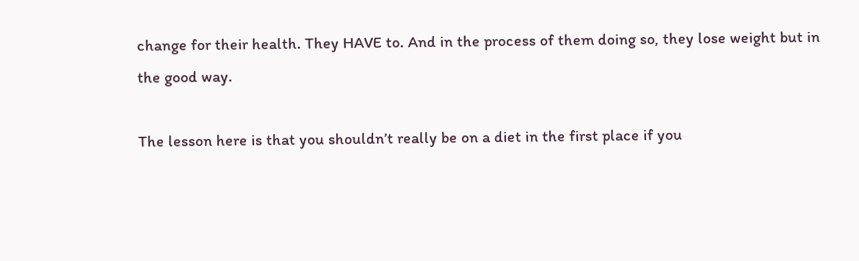change for their health. They HAVE to. And in the process of them doing so, they lose weight but in the good way.

The lesson here is that you shouldn’t really be on a diet in the first place if you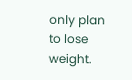only plan to lose weight.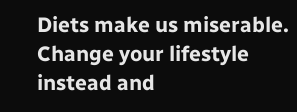Diets make us miserable. Change your lifestyle instead and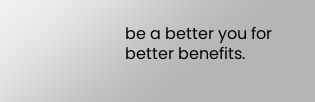be a better you for better benefits.